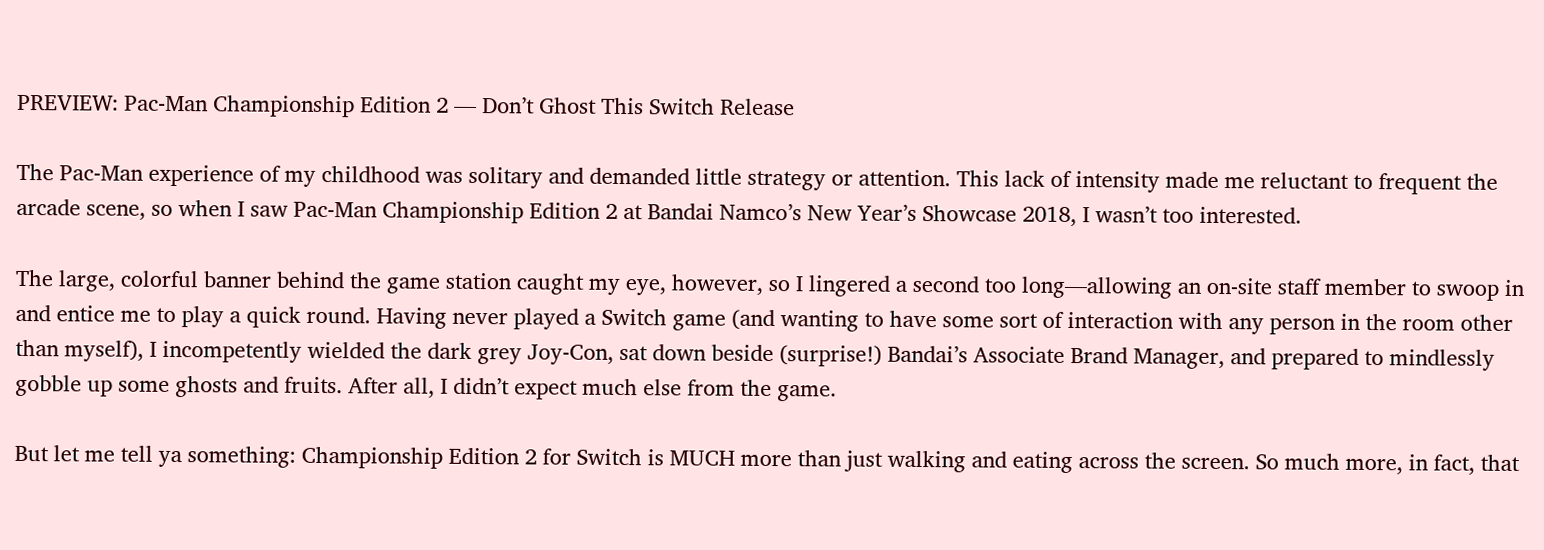PREVIEW: Pac-Man Championship Edition 2 — Don’t Ghost This Switch Release

The Pac-Man experience of my childhood was solitary and demanded little strategy or attention. This lack of intensity made me reluctant to frequent the arcade scene, so when I saw Pac-Man Championship Edition 2 at Bandai Namco’s New Year’s Showcase 2018, I wasn’t too interested.

The large, colorful banner behind the game station caught my eye, however, so I lingered a second too long—allowing an on-site staff member to swoop in and entice me to play a quick round. Having never played a Switch game (and wanting to have some sort of interaction with any person in the room other than myself), I incompetently wielded the dark grey Joy-Con, sat down beside (surprise!) Bandai’s Associate Brand Manager, and prepared to mindlessly gobble up some ghosts and fruits. After all, I didn’t expect much else from the game.

But let me tell ya something: Championship Edition 2 for Switch is MUCH more than just walking and eating across the screen. So much more, in fact, that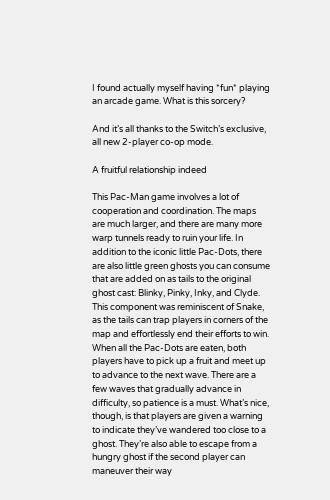I found actually myself having *fun* playing an arcade game. What is this sorcery?

And it’s all thanks to the Switch’s exclusive, all new 2-player co-op mode.

A fruitful relationship indeed

This Pac-Man game involves a lot of cooperation and coordination. The maps are much larger, and there are many more warp tunnels ready to ruin your life. In addition to the iconic little Pac-Dots, there are also little green ghosts you can consume that are added on as tails to the original ghost cast: Blinky, Pinky, Inky, and Clyde. This component was reminiscent of Snake, as the tails can trap players in corners of the map and effortlessly end their efforts to win. When all the Pac-Dots are eaten, both players have to pick up a fruit and meet up to advance to the next wave. There are a few waves that gradually advance in difficulty, so patience is a must. What’s nice, though, is that players are given a warning to indicate they’ve wandered too close to a ghost. They’re also able to escape from a hungry ghost if the second player can maneuver their way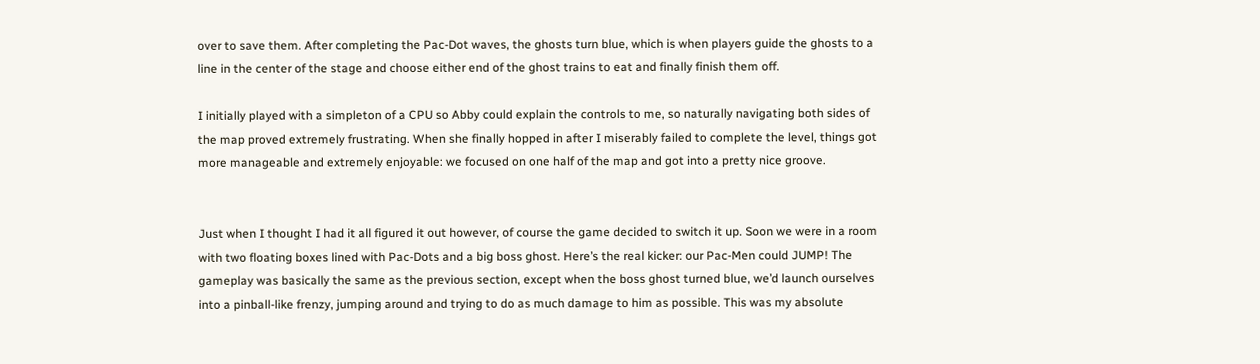over to save them. After completing the Pac-Dot waves, the ghosts turn blue, which is when players guide the ghosts to a line in the center of the stage and choose either end of the ghost trains to eat and finally finish them off.

I initially played with a simpleton of a CPU so Abby could explain the controls to me, so naturally navigating both sides of the map proved extremely frustrating. When she finally hopped in after I miserably failed to complete the level, things got more manageable and extremely enjoyable: we focused on one half of the map and got into a pretty nice groove.


Just when I thought I had it all figured it out however, of course the game decided to switch it up. Soon we were in a room with two floating boxes lined with Pac-Dots and a big boss ghost. Here’s the real kicker: our Pac-Men could JUMP! The gameplay was basically the same as the previous section, except when the boss ghost turned blue, we’d launch ourselves into a pinball-like frenzy, jumping around and trying to do as much damage to him as possible. This was my absolute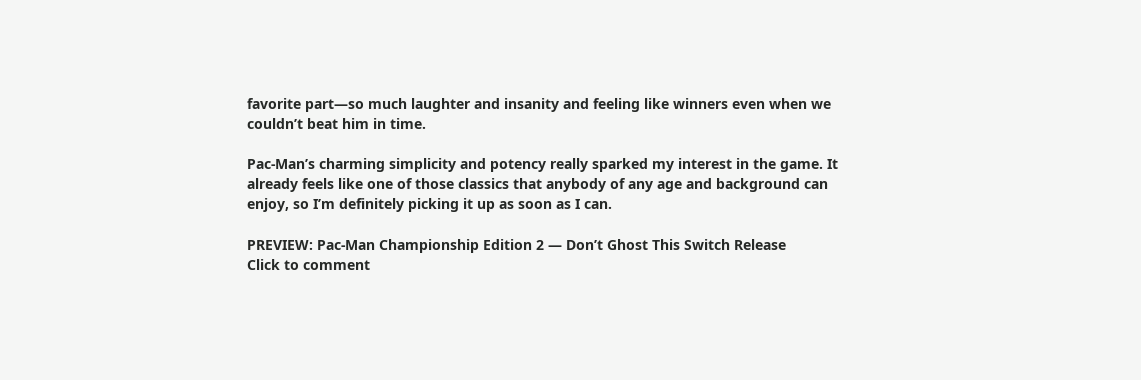favorite part—so much laughter and insanity and feeling like winners even when we couldn’t beat him in time.

Pac-Man’s charming simplicity and potency really sparked my interest in the game. It already feels like one of those classics that anybody of any age and background can enjoy, so I’m definitely picking it up as soon as I can.

PREVIEW: Pac-Man Championship Edition 2 — Don’t Ghost This Switch Release
Click to comment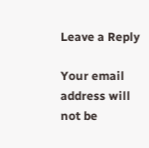Leave a Reply

Your email address will not be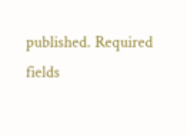published. Required fields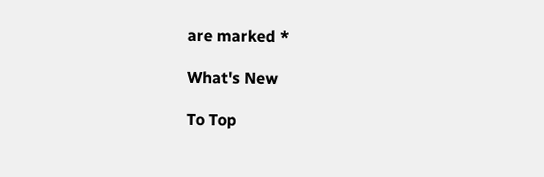are marked *

What's New

To Top